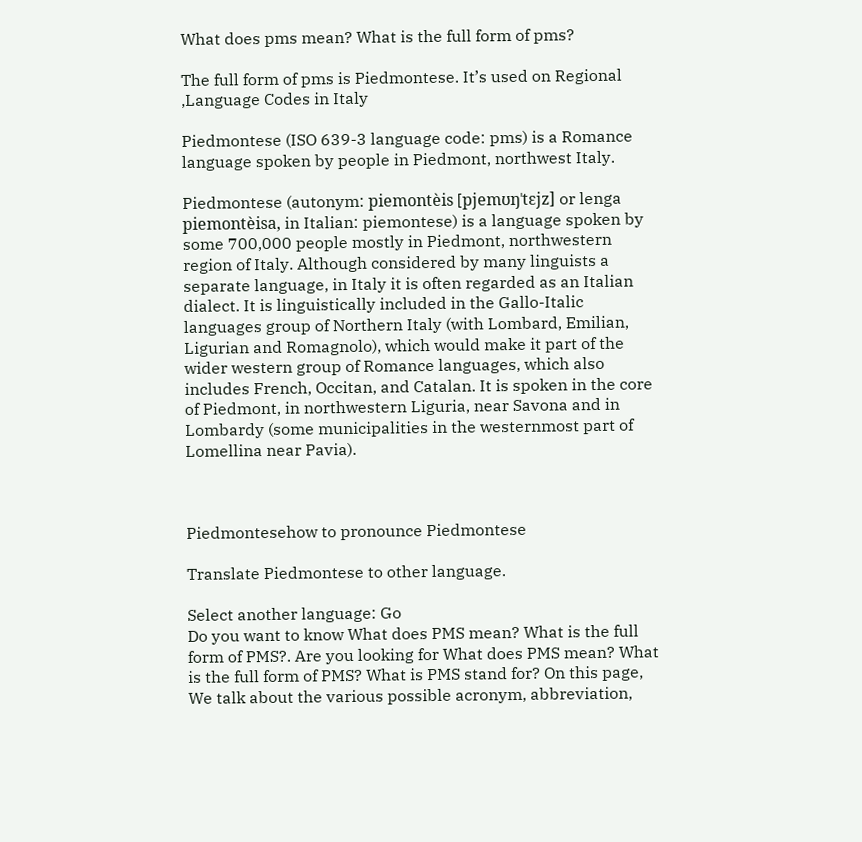What does pms mean? What is the full form of pms?

The full form of pms is Piedmontese. It’s used on Regional ,Language Codes in Italy

Piedmontese (ISO 639-3 language code: pms) is a Romance language spoken by people in Piedmont, northwest Italy.

Piedmontese (autonym: piemontèis [pjemʊŋˈtɛjz] or lenga piemontèisa, in Italian: piemontese) is a language spoken by some 700,000 people mostly in Piedmont, northwestern region of Italy. Although considered by many linguists a separate language, in Italy it is often regarded as an Italian dialect. It is linguistically included in the Gallo-Italic languages group of Northern Italy (with Lombard, Emilian, Ligurian and Romagnolo), which would make it part of the wider western group of Romance languages, which also includes French, Occitan, and Catalan. It is spoken in the core of Piedmont, in northwestern Liguria, near Savona and in Lombardy (some municipalities in the westernmost part of Lomellina near Pavia).



Piedmontesehow to pronounce Piedmontese

Translate Piedmontese to other language.

Select another language: Go
Do you want to know What does PMS mean? What is the full form of PMS?. Are you looking for What does PMS mean? What is the full form of PMS? What is PMS stand for? On this page, We talk about the various possible acronym, abbreviation,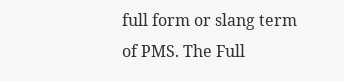full form or slang term of PMS. The Full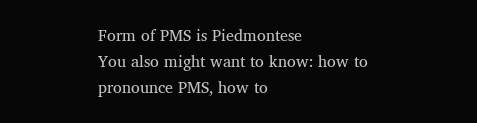Form of PMS is Piedmontese
You also might want to know: how to pronounce PMS, how to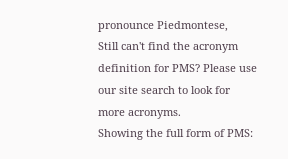pronounce Piedmontese,
Still can't find the acronym definition for PMS? Please use our site search to look for more acronyms.
Showing the full form of PMS: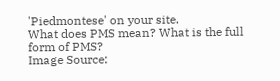'Piedmontese' on your site.
What does PMS mean? What is the full form of PMS?
Image Source: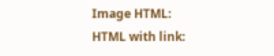Image HTML:
HTML with link: